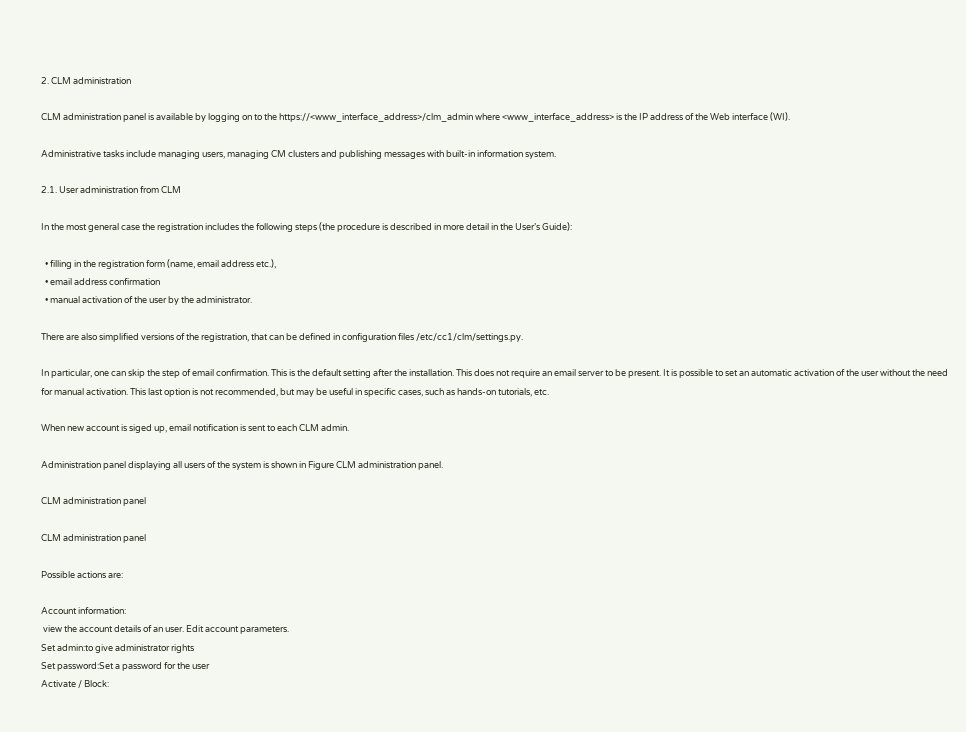2. CLM administration

CLM administration panel is available by logging on to the https://<www_interface_address>/clm_admin where <www_interface_address> is the IP address of the Web interface (WI).

Administrative tasks include managing users, managing CM clusters and publishing messages with built-in information system.

2.1. User administration from CLM

In the most general case the registration includes the following steps (the procedure is described in more detail in the User’s Guide):

  • filling in the registration form (name, email address etc.),
  • email address confirmation
  • manual activation of the user by the administrator.

There are also simplified versions of the registration, that can be defined in configuration files /etc/cc1/clm/settings.py.

In particular, one can skip the step of email confirmation. This is the default setting after the installation. This does not require an email server to be present. It is possible to set an automatic activation of the user without the need for manual activation. This last option is not recommended, but may be useful in specific cases, such as hands-on tutorials, etc.

When new account is siged up, email notification is sent to each CLM admin.

Administration panel displaying all users of the system is shown in Figure CLM administration panel.

CLM administration panel

CLM administration panel

Possible actions are:

Account information:
 view the account details of an user. Edit account parameters.
Set admin:to give administrator rights
Set password:Set a password for the user
Activate / Block: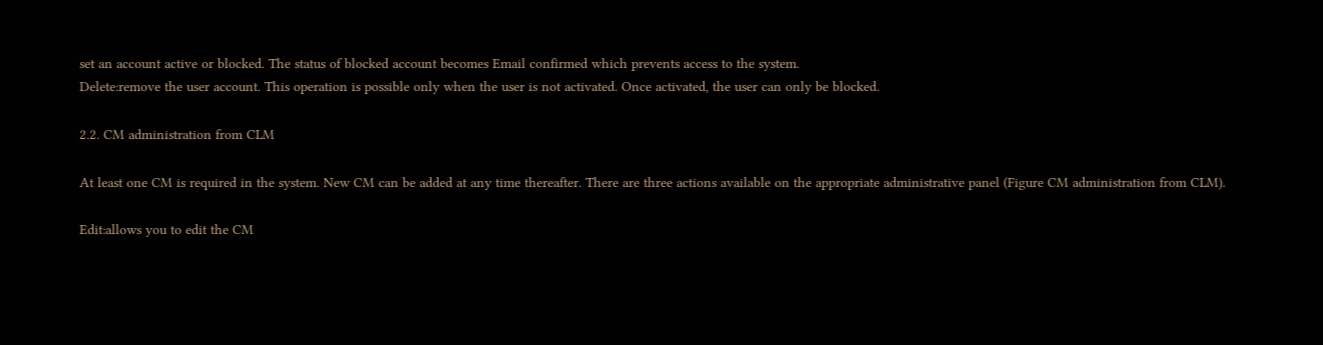set an account active or blocked. The status of blocked account becomes Email confirmed which prevents access to the system.
Delete:remove the user account. This operation is possible only when the user is not activated. Once activated, the user can only be blocked.

2.2. CM administration from CLM

At least one CM is required in the system. New CM can be added at any time thereafter. There are three actions available on the appropriate administrative panel (Figure CM administration from CLM).

Edit:allows you to edit the CM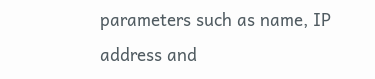parameters such as name, IP address and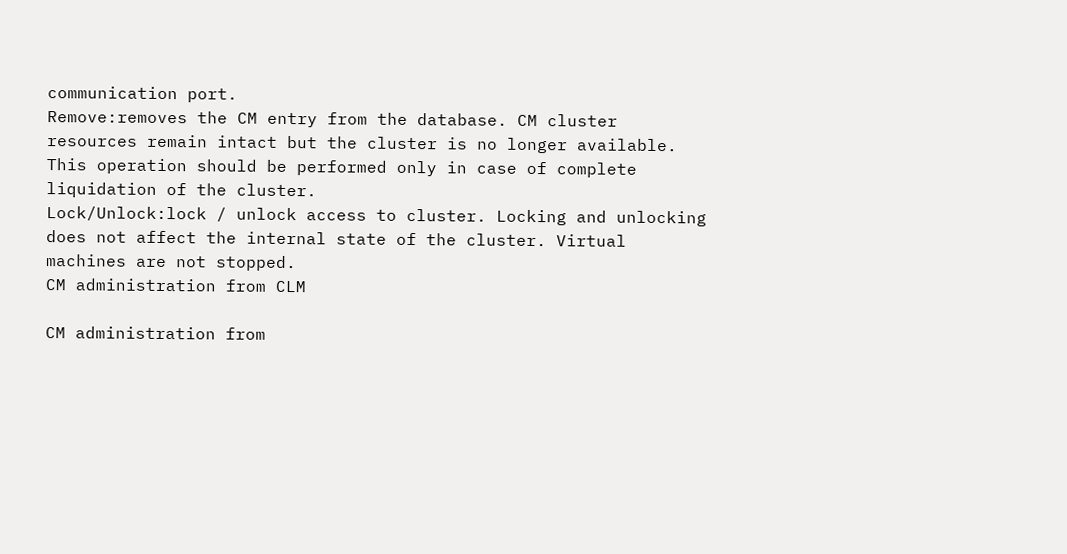communication port.
Remove:removes the CM entry from the database. CM cluster resources remain intact but the cluster is no longer available. This operation should be performed only in case of complete liquidation of the cluster.
Lock/Unlock:lock / unlock access to cluster. Locking and unlocking does not affect the internal state of the cluster. Virtual machines are not stopped.
CM administration from CLM

CM administration from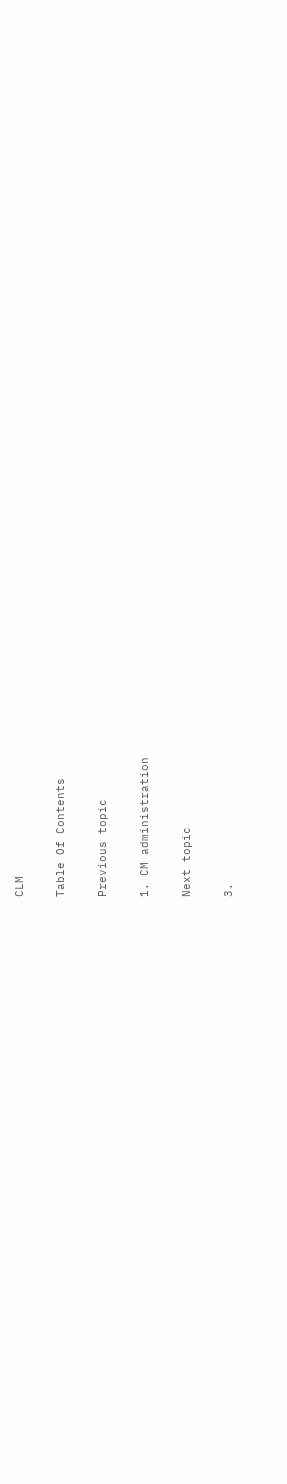CLM

Table Of Contents

Previous topic

1. CM administration

Next topic

3.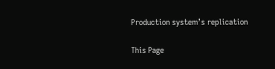Production system’s replication

This Page